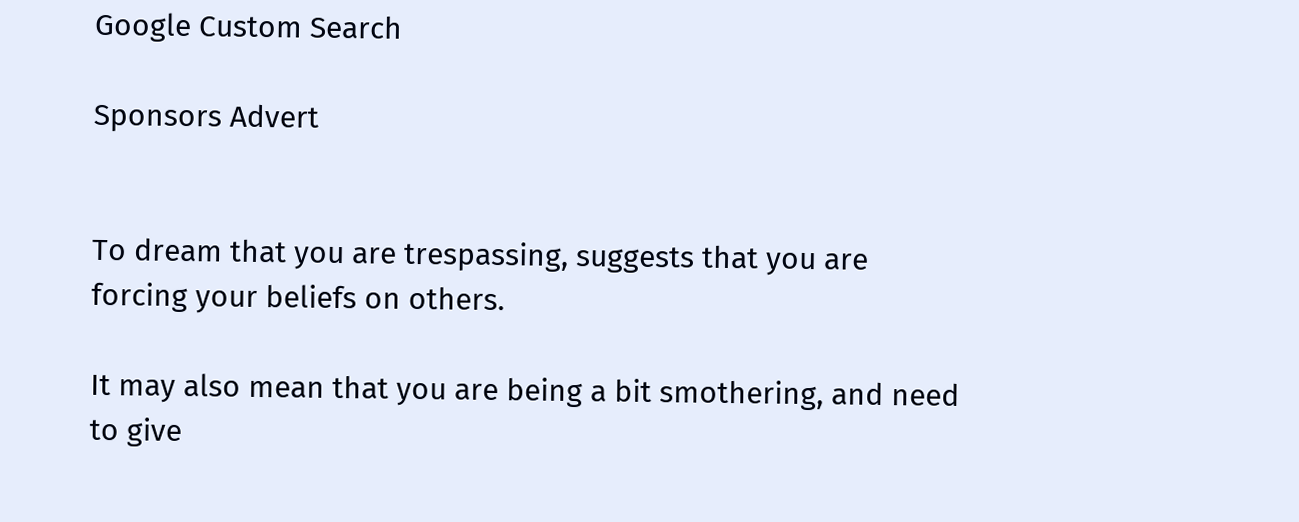Google Custom Search

Sponsors Advert


To dream that you are trespassing, suggests that you are forcing your beliefs on others.

It may also mean that you are being a bit smothering, and need to give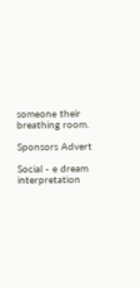someone their breathing room.

Sponsors Advert

Social - e dream interpretation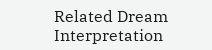Related Dream Interpretation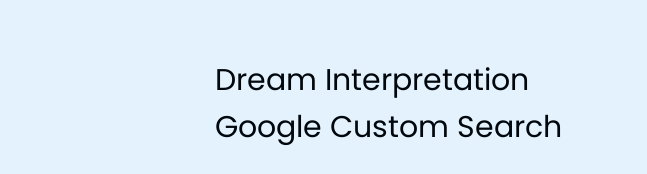Dream Interpretation Google Custom Search